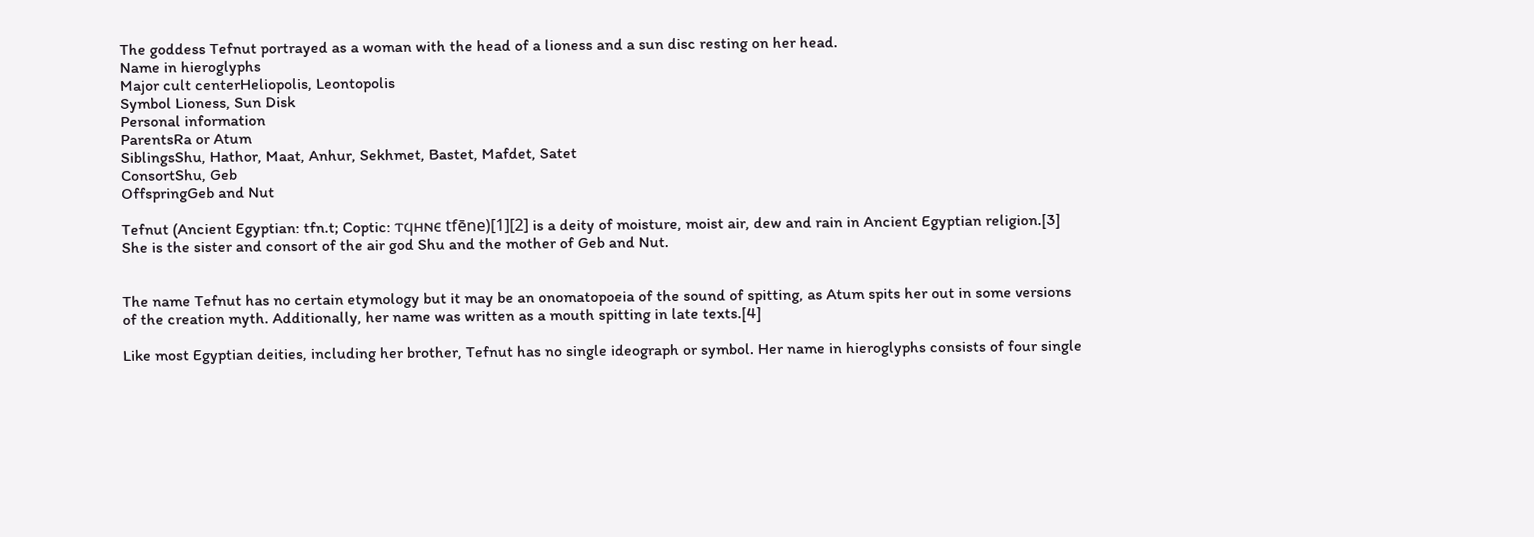The goddess Tefnut portrayed as a woman with the head of a lioness and a sun disc resting on her head.
Name in hieroglyphs
Major cult centerHeliopolis, Leontopolis
Symbol Lioness, Sun Disk
Personal information
ParentsRa or Atum
SiblingsShu, Hathor, Maat, Anhur, Sekhmet, Bastet, Mafdet, Satet
ConsortShu, Geb
OffspringGeb and Nut

Tefnut (Ancient Egyptian: tfn.t; Coptic: ⲧϥⲏⲛⲉ tfēne)[1][2] is a deity of moisture, moist air, dew and rain in Ancient Egyptian religion.[3] She is the sister and consort of the air god Shu and the mother of Geb and Nut.


The name Tefnut has no certain etymology but it may be an onomatopoeia of the sound of spitting, as Atum spits her out in some versions of the creation myth. Additionally, her name was written as a mouth spitting in late texts.[4]

Like most Egyptian deities, including her brother, Tefnut has no single ideograph or symbol. Her name in hieroglyphs consists of four single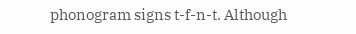phonogram signs t-f-n-t. Although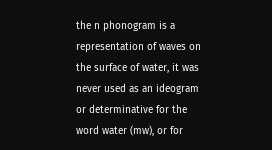the n phonogram is a representation of waves on the surface of water, it was never used as an ideogram or determinative for the word water (mw), or for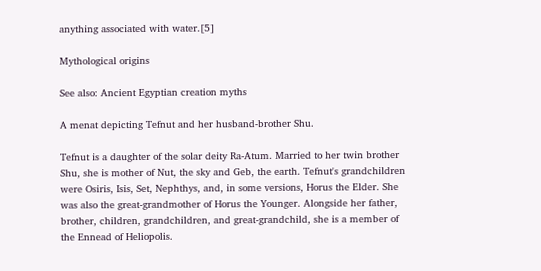anything associated with water.[5]

Mythological origins

See also: Ancient Egyptian creation myths

A menat depicting Tefnut and her husband-brother Shu.

Tefnut is a daughter of the solar deity Ra-Atum. Married to her twin brother Shu, she is mother of Nut, the sky and Geb, the earth. Tefnut's grandchildren were Osiris, Isis, Set, Nephthys, and, in some versions, Horus the Elder. She was also the great-grandmother of Horus the Younger. Alongside her father, brother, children, grandchildren, and great-grandchild, she is a member of the Ennead of Heliopolis.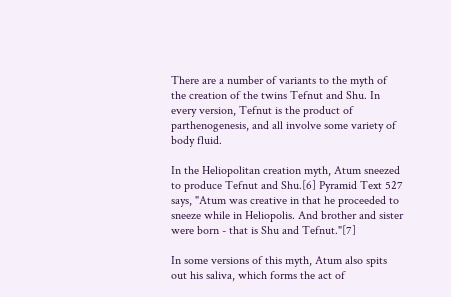There are a number of variants to the myth of the creation of the twins Tefnut and Shu. In every version, Tefnut is the product of parthenogenesis, and all involve some variety of body fluid.

In the Heliopolitan creation myth, Atum sneezed to produce Tefnut and Shu.[6] Pyramid Text 527 says, "Atum was creative in that he proceeded to sneeze while in Heliopolis. And brother and sister were born - that is Shu and Tefnut."[7]

In some versions of this myth, Atum also spits out his saliva, which forms the act of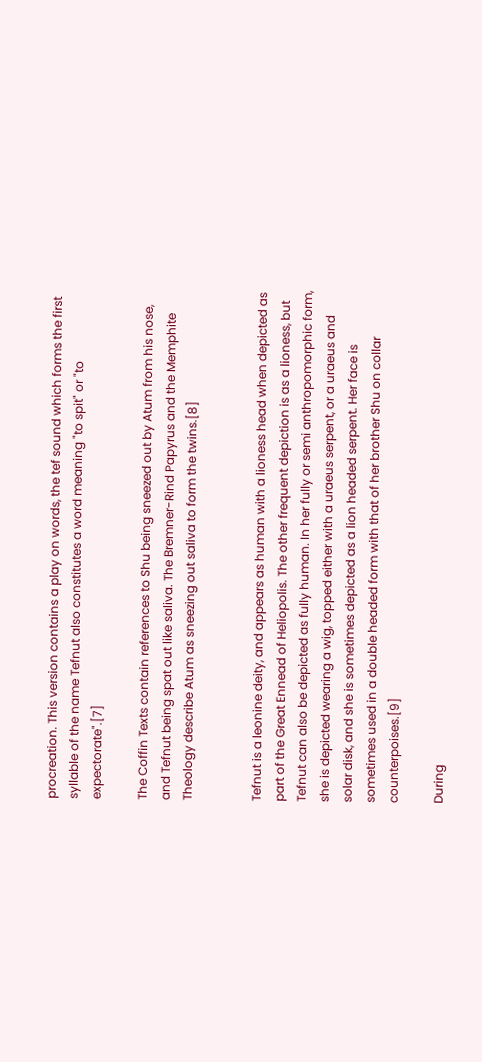procreation. This version contains a play on words, the tef sound which forms the first syllable of the name Tefnut also constitutes a word meaning "to spit" or "to expectorate".[7]

The Coffin Texts contain references to Shu being sneezed out by Atum from his nose, and Tefnut being spat out like saliva. The Bremner-Rind Papyrus and the Memphite Theology describe Atum as sneezing out saliva to form the twins.[8]


Tefnut is a leonine deity, and appears as human with a lioness head when depicted as part of the Great Ennead of Heliopolis. The other frequent depiction is as a lioness, but Tefnut can also be depicted as fully human. In her fully or semi anthropomorphic form, she is depicted wearing a wig, topped either with a uraeus serpent, or a uraeus and solar disk, and she is sometimes depicted as a lion headed serpent. Her face is sometimes used in a double headed form with that of her brother Shu on collar counterpoises.[9]

During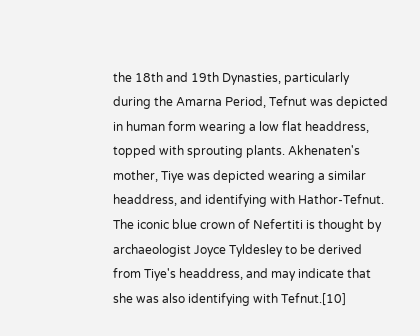the 18th and 19th Dynasties, particularly during the Amarna Period, Tefnut was depicted in human form wearing a low flat headdress, topped with sprouting plants. Akhenaten's mother, Tiye was depicted wearing a similar headdress, and identifying with Hathor-Tefnut. The iconic blue crown of Nefertiti is thought by archaeologist Joyce Tyldesley to be derived from Tiye's headdress, and may indicate that she was also identifying with Tefnut.[10]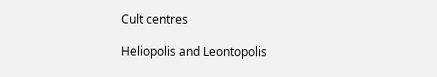Cult centres

Heliopolis and Leontopolis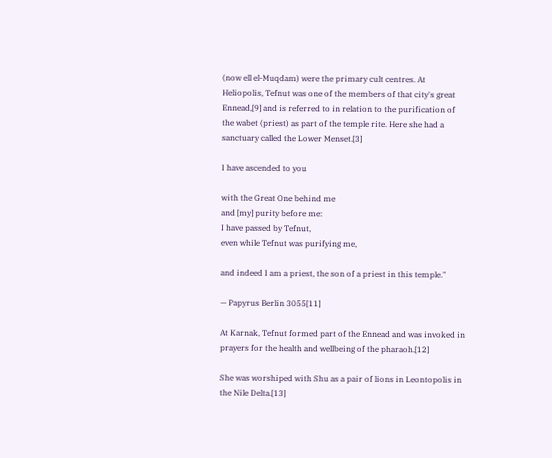(now ell el-Muqdam) were the primary cult centres. At Heliopolis, Tefnut was one of the members of that city's great Ennead,[9] and is referred to in relation to the purification of the wabet (priest) as part of the temple rite. Here she had a sanctuary called the Lower Menset.[3]

I have ascended to you

with the Great One behind me
and [my] purity before me:
I have passed by Tefnut,
even while Tefnut was purifying me,

and indeed I am a priest, the son of a priest in this temple."

— Papyrus Berlin 3055[11]

At Karnak, Tefnut formed part of the Ennead and was invoked in prayers for the health and wellbeing of the pharaoh.[12]

She was worshiped with Shu as a pair of lions in Leontopolis in the Nile Delta.[13]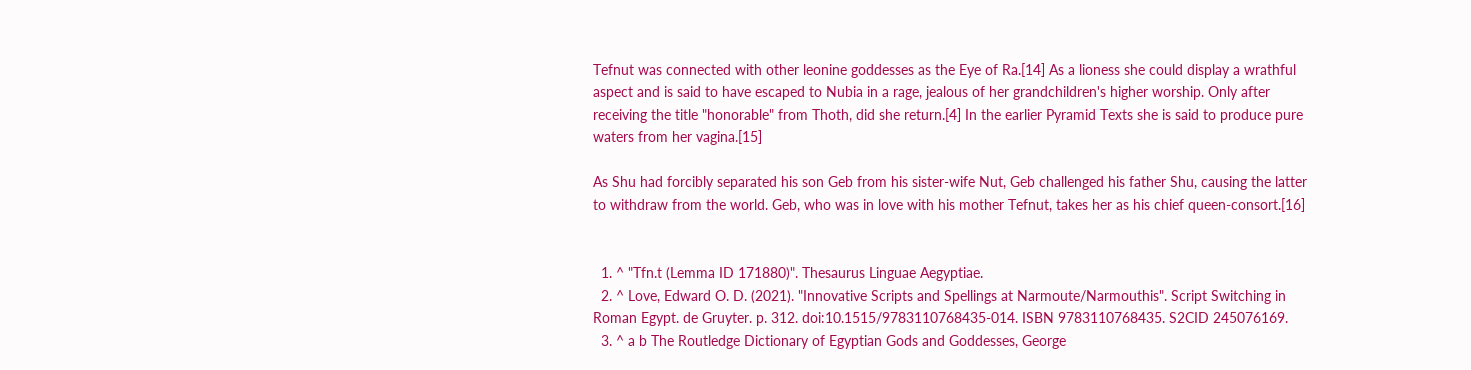Tefnut was connected with other leonine goddesses as the Eye of Ra.[14] As a lioness she could display a wrathful aspect and is said to have escaped to Nubia in a rage, jealous of her grandchildren's higher worship. Only after receiving the title "honorable" from Thoth, did she return.[4] In the earlier Pyramid Texts she is said to produce pure waters from her vagina.[15]

As Shu had forcibly separated his son Geb from his sister-wife Nut, Geb challenged his father Shu, causing the latter to withdraw from the world. Geb, who was in love with his mother Tefnut, takes her as his chief queen-consort.[16]


  1. ^ "Tfn.t (Lemma ID 171880)". Thesaurus Linguae Aegyptiae.
  2. ^ Love, Edward O. D. (2021). "Innovative Scripts and Spellings at Narmoute/Narmouthis". Script Switching in Roman Egypt. de Gruyter. p. 312. doi:10.1515/9783110768435-014. ISBN 9783110768435. S2CID 245076169.
  3. ^ a b The Routledge Dictionary of Egyptian Gods and Goddesses, George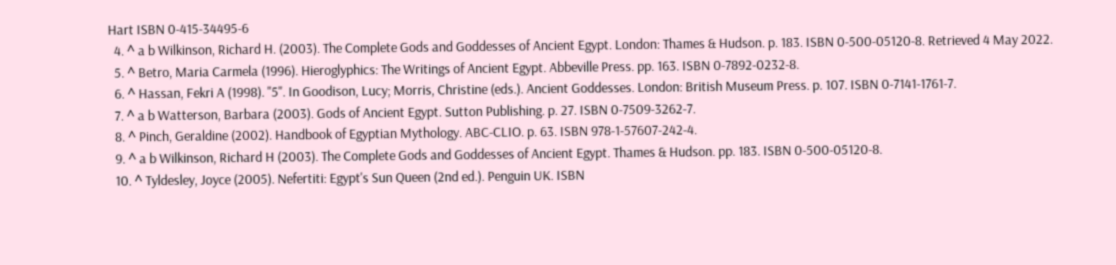Hart ISBN 0-415-34495-6
  4. ^ a b Wilkinson, Richard H. (2003). The Complete Gods and Goddesses of Ancient Egypt. London: Thames & Hudson. p. 183. ISBN 0-500-05120-8. Retrieved 4 May 2022.
  5. ^ Betro, Maria Carmela (1996). Hieroglyphics: The Writings of Ancient Egypt. Abbeville Press. pp. 163. ISBN 0-7892-0232-8.
  6. ^ Hassan, Fekri A (1998). "5". In Goodison, Lucy; Morris, Christine (eds.). Ancient Goddesses. London: British Museum Press. p. 107. ISBN 0-7141-1761-7.
  7. ^ a b Watterson, Barbara (2003). Gods of Ancient Egypt. Sutton Publishing. p. 27. ISBN 0-7509-3262-7.
  8. ^ Pinch, Geraldine (2002). Handbook of Egyptian Mythology. ABC-CLIO. p. 63. ISBN 978-1-57607-242-4.
  9. ^ a b Wilkinson, Richard H (2003). The Complete Gods and Goddesses of Ancient Egypt. Thames & Hudson. pp. 183. ISBN 0-500-05120-8.
  10. ^ Tyldesley, Joyce (2005). Nefertiti: Egypt's Sun Queen (2nd ed.). Penguin UK. ISBN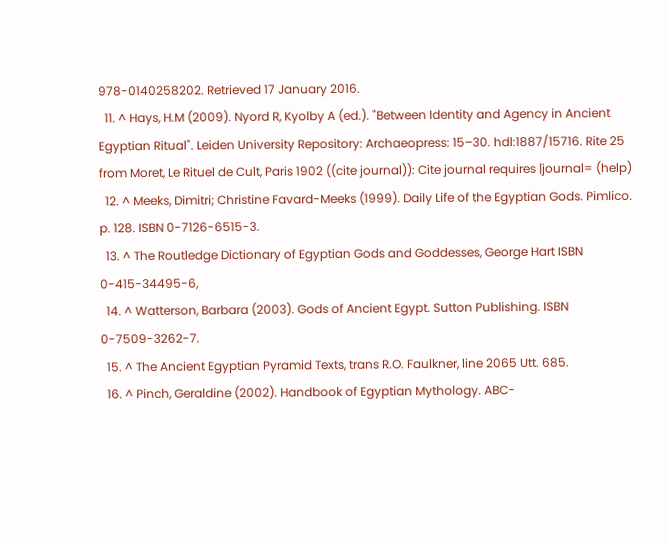978-0140258202. Retrieved 17 January 2016.
  11. ^ Hays, H.M (2009). Nyord R, Kyolby A (ed.). "Between Identity and Agency in Ancient Egyptian Ritual". Leiden University Repository: Archaeopress: 15–30. hdl:1887/15716. Rite 25 from Moret, Le Rituel de Cult, Paris 1902 ((cite journal)): Cite journal requires |journal= (help)
  12. ^ Meeks, Dimitri; Christine Favard-Meeks (1999). Daily Life of the Egyptian Gods. Pimlico. p. 128. ISBN 0-7126-6515-3.
  13. ^ The Routledge Dictionary of Egyptian Gods and Goddesses, George Hart ISBN 0-415-34495-6,
  14. ^ Watterson, Barbara (2003). Gods of Ancient Egypt. Sutton Publishing. ISBN 0-7509-3262-7.
  15. ^ The Ancient Egyptian Pyramid Texts, trans R.O. Faulkner, line 2065 Utt. 685.
  16. ^ Pinch, Geraldine (2002). Handbook of Egyptian Mythology. ABC-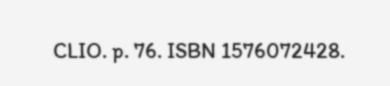CLIO. p. 76. ISBN 1576072428.